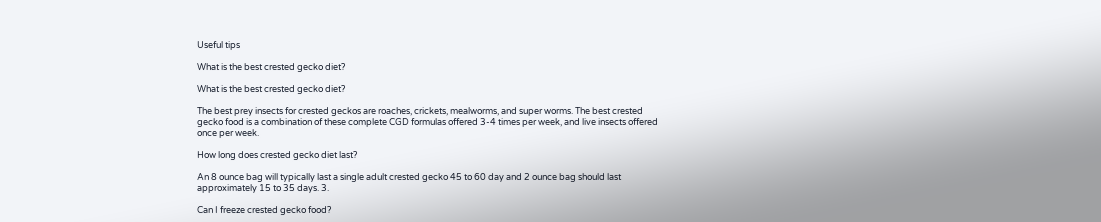Useful tips

What is the best crested gecko diet?

What is the best crested gecko diet?

The best prey insects for crested geckos are roaches, crickets, mealworms, and super worms. The best crested gecko food is a combination of these complete CGD formulas offered 3-4 times per week, and live insects offered once per week.

How long does crested gecko diet last?

An 8 ounce bag will typically last a single adult crested gecko 45 to 60 day and 2 ounce bag should last approximately 15 to 35 days. 3.

Can I freeze crested gecko food?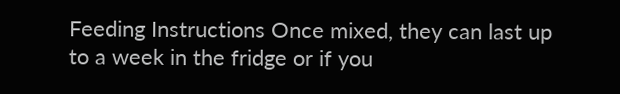Feeding Instructions Once mixed, they can last up to a week in the fridge or if you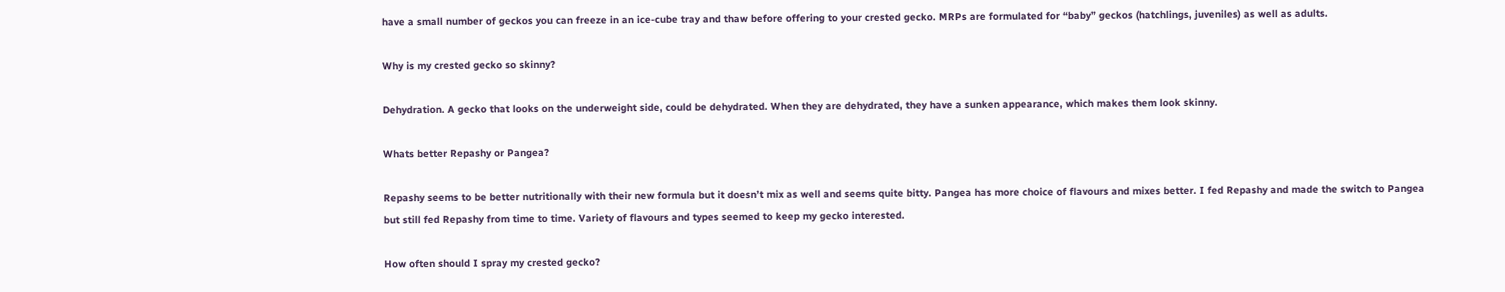have a small number of geckos you can freeze in an ice-cube tray and thaw before offering to your crested gecko. MRPs are formulated for “baby” geckos (hatchlings, juveniles) as well as adults.

Why is my crested gecko so skinny?

Dehydration. A gecko that looks on the underweight side, could be dehydrated. When they are dehydrated, they have a sunken appearance, which makes them look skinny.

Whats better Repashy or Pangea?

Repashy seems to be better nutritionally with their new formula but it doesn’t mix as well and seems quite bitty. Pangea has more choice of flavours and mixes better. I fed Repashy and made the switch to Pangea but still fed Repashy from time to time. Variety of flavours and types seemed to keep my gecko interested.

How often should I spray my crested gecko?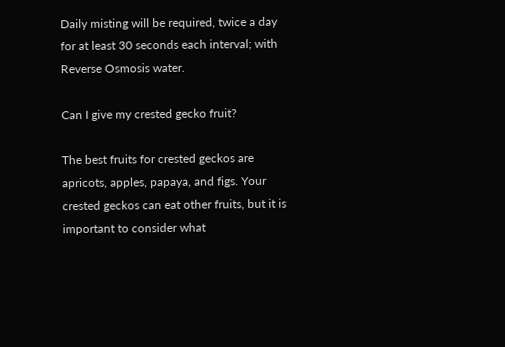Daily misting will be required, twice a day for at least 30 seconds each interval; with Reverse Osmosis water.

Can I give my crested gecko fruit?

The best fruits for crested geckos are apricots, apples, papaya, and figs. Your crested geckos can eat other fruits, but it is important to consider what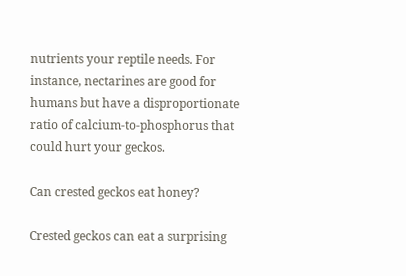nutrients your reptile needs. For instance, nectarines are good for humans but have a disproportionate ratio of calcium-to-phosphorus that could hurt your geckos.

Can crested geckos eat honey?

Crested geckos can eat a surprising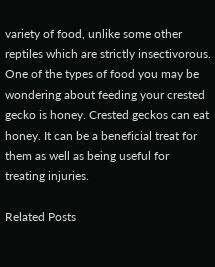variety of food, unlike some other reptiles which are strictly insectivorous. One of the types of food you may be wondering about feeding your crested gecko is honey. Crested geckos can eat honey. It can be a beneficial treat for them as well as being useful for treating injuries.

Related Posts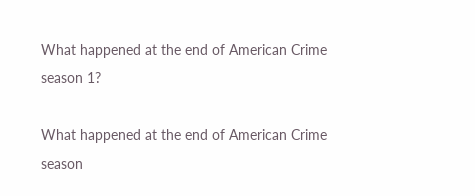What happened at the end of American Crime season 1?

What happened at the end of American Crime season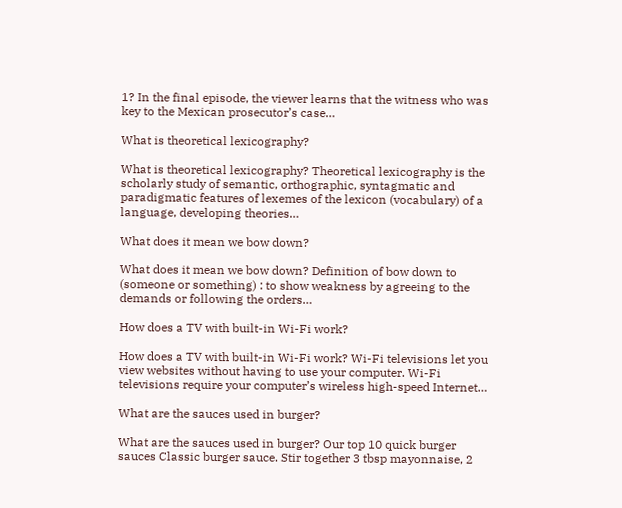1? In the final episode, the viewer learns that the witness who was key to the Mexican prosecutor’s case…

What is theoretical lexicography?

What is theoretical lexicography? Theoretical lexicography is the scholarly study of semantic, orthographic, syntagmatic and paradigmatic features of lexemes of the lexicon (vocabulary) of a language, developing theories…

What does it mean we bow down?

What does it mean we bow down? Definition of bow down to (someone or something) : to show weakness by agreeing to the demands or following the orders…

How does a TV with built-in Wi-Fi work?

How does a TV with built-in Wi-Fi work? Wi-Fi televisions let you view websites without having to use your computer. Wi-Fi televisions require your computer’s wireless high-speed Internet…

What are the sauces used in burger?

What are the sauces used in burger? Our top 10 quick burger sauces Classic burger sauce. Stir together 3 tbsp mayonnaise, 2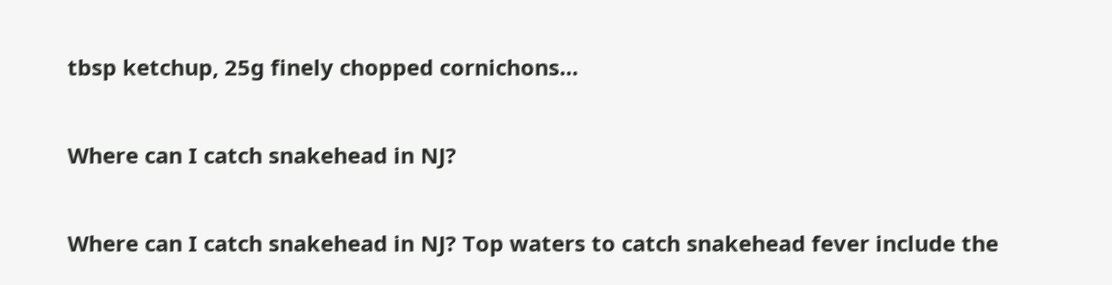tbsp ketchup, 25g finely chopped cornichons…

Where can I catch snakehead in NJ?

Where can I catch snakehead in NJ? Top waters to catch snakehead fever include the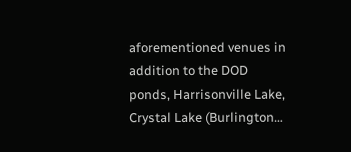aforementioned venues in addition to the DOD ponds, Harrisonville Lake, Crystal Lake (Burlington…